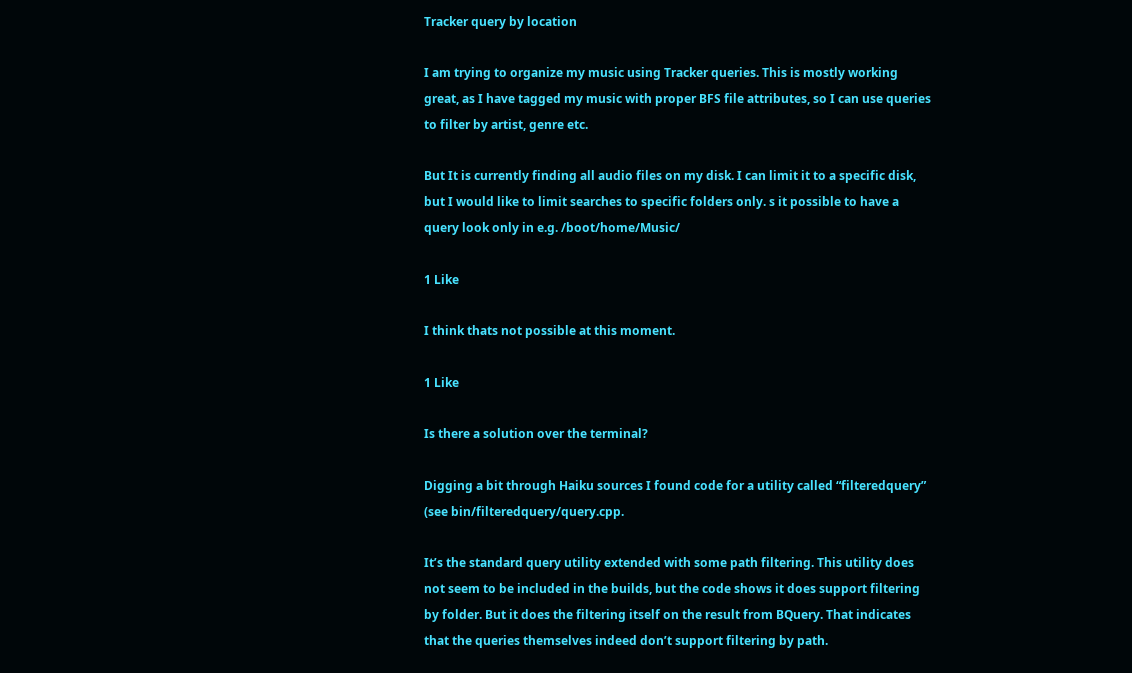Tracker query by location

I am trying to organize my music using Tracker queries. This is mostly working great, as I have tagged my music with proper BFS file attributes, so I can use queries to filter by artist, genre etc.

But It is currently finding all audio files on my disk. I can limit it to a specific disk, but I would like to limit searches to specific folders only. s it possible to have a query look only in e.g. /boot/home/Music/

1 Like

I think thats not possible at this moment.

1 Like

Is there a solution over the terminal?

Digging a bit through Haiku sources I found code for a utility called “filteredquery” (see bin/filteredquery/query.cpp.

It’s the standard query utility extended with some path filtering. This utility does not seem to be included in the builds, but the code shows it does support filtering by folder. But it does the filtering itself on the result from BQuery. That indicates that the queries themselves indeed don’t support filtering by path.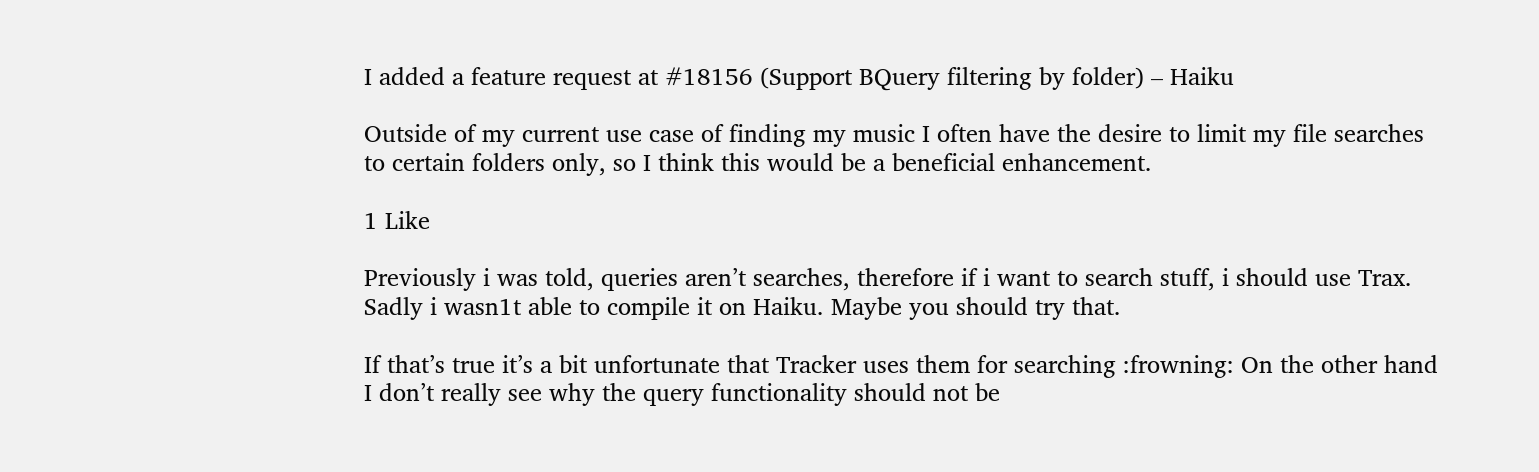I added a feature request at #18156 (Support BQuery filtering by folder) – Haiku

Outside of my current use case of finding my music I often have the desire to limit my file searches to certain folders only, so I think this would be a beneficial enhancement.

1 Like

Previously i was told, queries aren’t searches, therefore if i want to search stuff, i should use Trax. Sadly i wasn1t able to compile it on Haiku. Maybe you should try that.

If that’s true it’s a bit unfortunate that Tracker uses them for searching :frowning: On the other hand I don’t really see why the query functionality should not be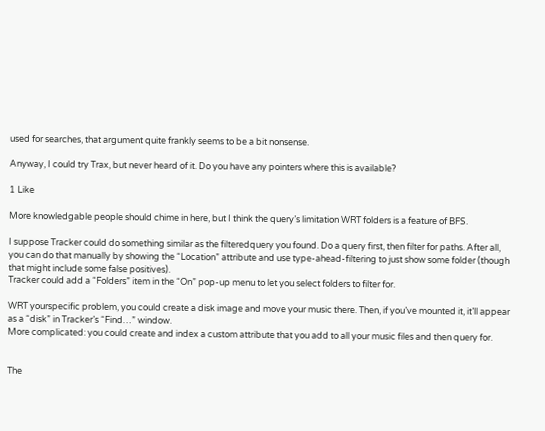used for searches, that argument quite frankly seems to be a bit nonsense.

Anyway, I could try Trax, but never heard of it. Do you have any pointers where this is available?

1 Like

More knowledgable people should chime in here, but I think the query’s limitation WRT folders is a feature of BFS.

I suppose Tracker could do something similar as the filteredquery you found. Do a query first, then filter for paths. After all, you can do that manually by showing the “Location” attribute and use type-ahead-filtering to just show some folder (though that might include some false positives).
Tracker could add a “Folders” item in the “On” pop-up menu to let you select folders to filter for.

WRT yourspecific problem, you could create a disk image and move your music there. Then, if you’ve mounted it, it’ll appear as a “disk” in Tracker’s “Find…” window.
More complicated: you could create and index a custom attribute that you add to all your music files and then query for.


The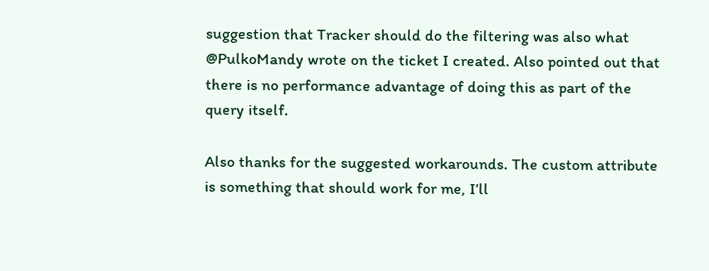suggestion that Tracker should do the filtering was also what @PulkoMandy wrote on the ticket I created. Also pointed out that there is no performance advantage of doing this as part of the query itself.

Also thanks for the suggested workarounds. The custom attribute is something that should work for me, I’ll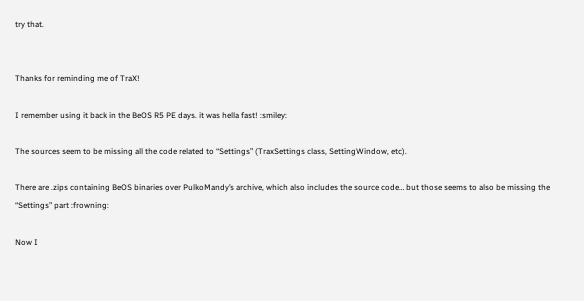try that.


Thanks for reminding me of TraX!

I remember using it back in the BeOS R5 PE days. it was hella fast! :smiley:

The sources seem to be missing all the code related to “Settings” (TraxSettings class, SettingWindow, etc).

There are .zips containing BeOS binaries over PulkoMandy’s archive, which also includes the source code… but those seems to also be missing the “Settings” part :frowning:

Now I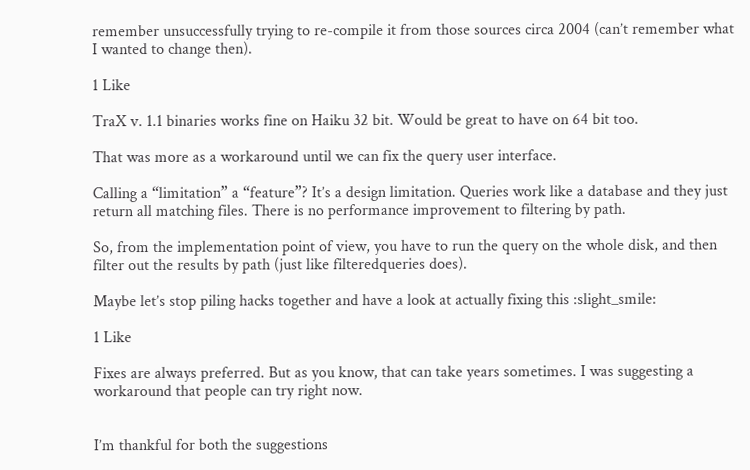remember unsuccessfully trying to re-compile it from those sources circa 2004 (can’t remember what I wanted to change then).

1 Like

TraX v. 1.1 binaries works fine on Haiku 32 bit. Would be great to have on 64 bit too.

That was more as a workaround until we can fix the query user interface.

Calling a “limitation” a “feature”? It’s a design limitation. Queries work like a database and they just return all matching files. There is no performance improvement to filtering by path.

So, from the implementation point of view, you have to run the query on the whole disk, and then filter out the results by path (just like filteredqueries does).

Maybe let’s stop piling hacks together and have a look at actually fixing this :slight_smile:

1 Like

Fixes are always preferred. But as you know, that can take years sometimes. I was suggesting a workaround that people can try right now.


I’m thankful for both the suggestions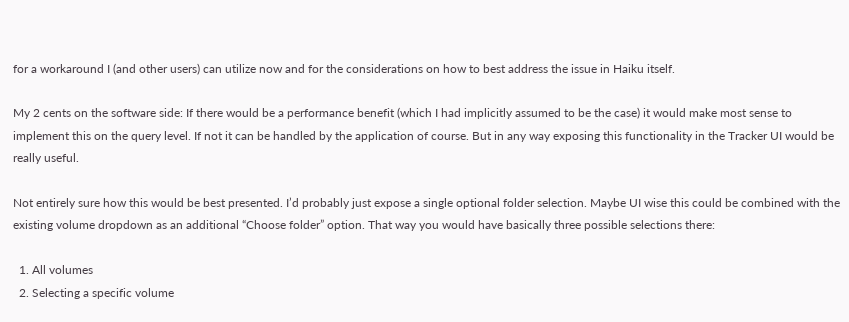for a workaround I (and other users) can utilize now and for the considerations on how to best address the issue in Haiku itself.

My 2 cents on the software side: If there would be a performance benefit (which I had implicitly assumed to be the case) it would make most sense to implement this on the query level. If not it can be handled by the application of course. But in any way exposing this functionality in the Tracker UI would be really useful.

Not entirely sure how this would be best presented. I’d probably just expose a single optional folder selection. Maybe UI wise this could be combined with the existing volume dropdown as an additional “Choose folder” option. That way you would have basically three possible selections there:

  1. All volumes
  2. Selecting a specific volume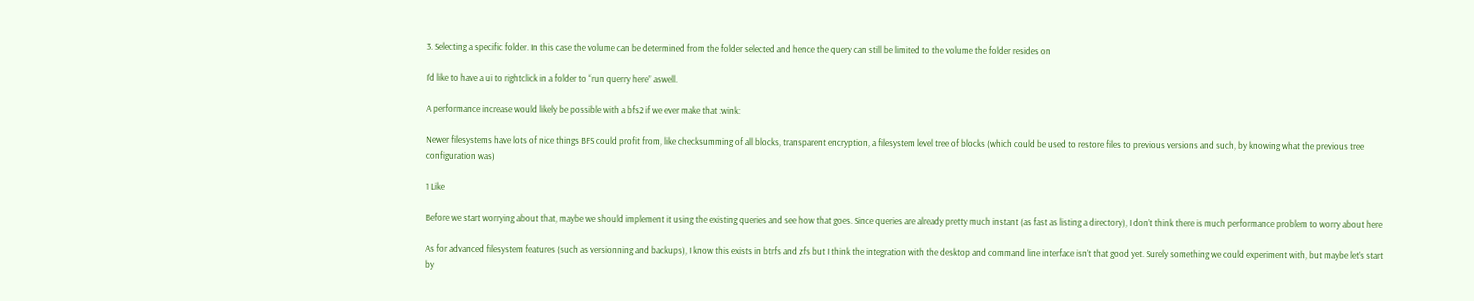3. Selecting a specific folder. In this case the volume can be determined from the folder selected and hence the query can still be limited to the volume the folder resides on

I’d like to have a ui to rightclick in a folder to “run querry here” aswell.

A performance increase would likely be possible with a bfs2 if we ever make that :wink:

Newer filesystems have lots of nice things BFS could profit from, like checksumming of all blocks, transparent encryption, a filesystem level tree of blocks (which could be used to restore files to previous versions and such, by knowing what the previous tree configuration was)

1 Like

Before we start worrying about that, maybe we should implement it using the existing queries and see how that goes. Since queries are already pretty much instant (as fast as listing a directory), I don’t think there is much performance problem to worry about here

As for advanced filesystem features (such as versionning and backups), I know this exists in btrfs and zfs but I think the integration with the desktop and command line interface isn’t that good yet. Surely something we could experiment with, but maybe let’s start by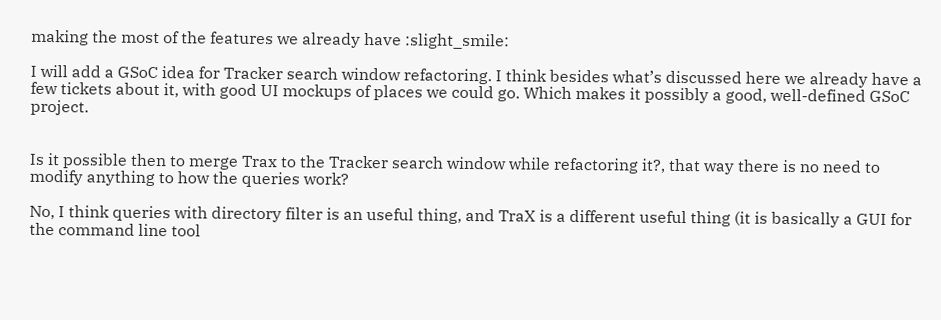making the most of the features we already have :slight_smile:

I will add a GSoC idea for Tracker search window refactoring. I think besides what’s discussed here we already have a few tickets about it, with good UI mockups of places we could go. Which makes it possibly a good, well-defined GSoC project.


Is it possible then to merge Trax to the Tracker search window while refactoring it?, that way there is no need to modify anything to how the queries work?

No, I think queries with directory filter is an useful thing, and TraX is a different useful thing (it is basically a GUI for the command line tool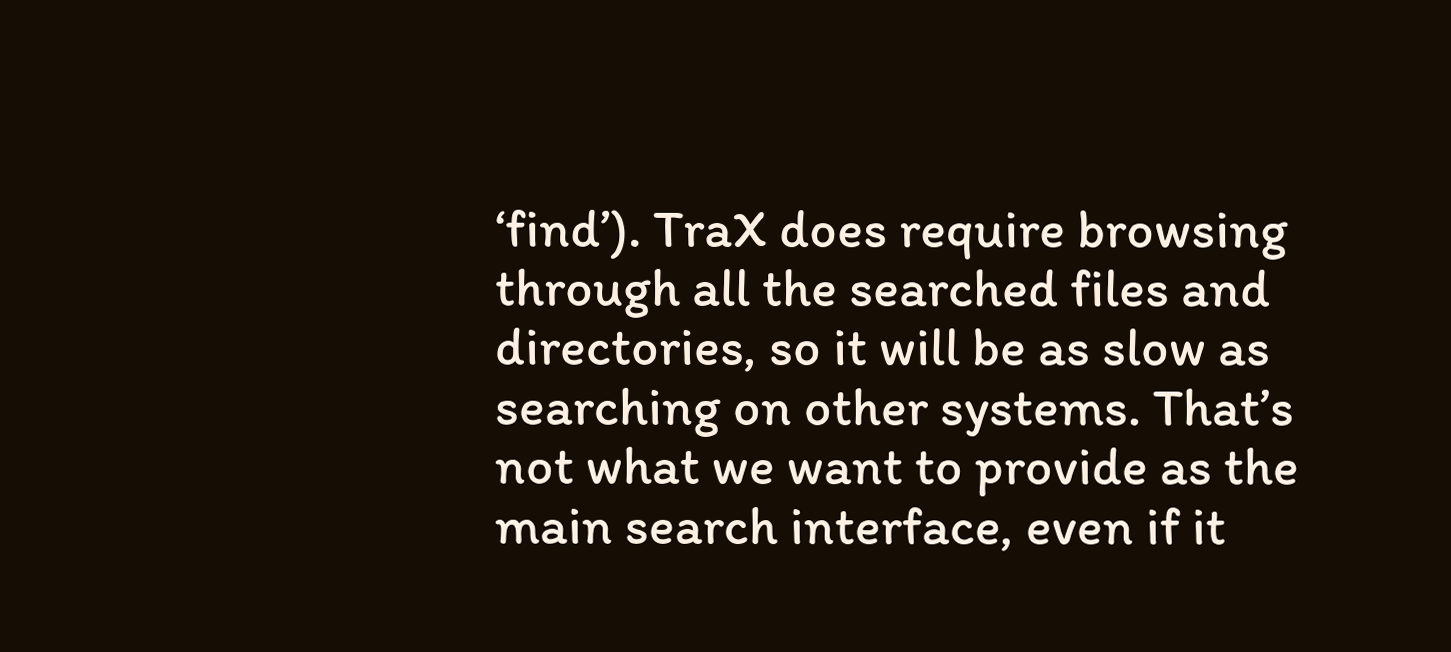‘find’). TraX does require browsing through all the searched files and directories, so it will be as slow as searching on other systems. That’s not what we want to provide as the main search interface, even if it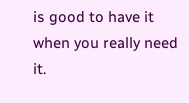is good to have it when you really need it.